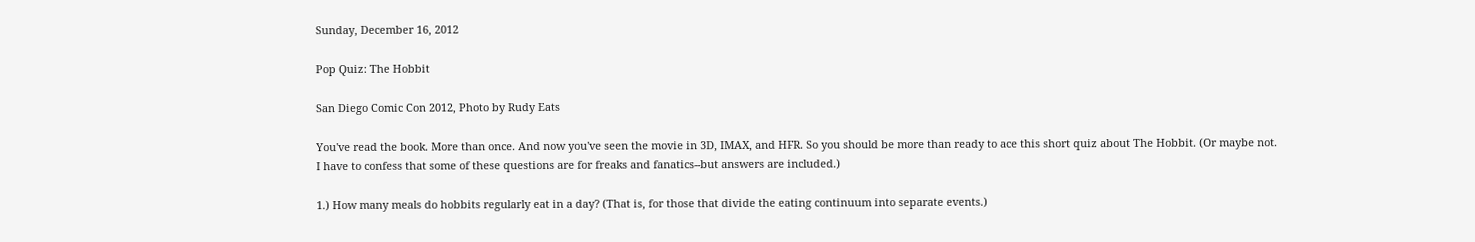Sunday, December 16, 2012

Pop Quiz: The Hobbit

San Diego Comic Con 2012, Photo by Rudy Eats

You've read the book. More than once. And now you've seen the movie in 3D, IMAX, and HFR. So you should be more than ready to ace this short quiz about The Hobbit. (Or maybe not. I have to confess that some of these questions are for freaks and fanatics--but answers are included.)

1.) How many meals do hobbits regularly eat in a day? (That is, for those that divide the eating continuum into separate events.)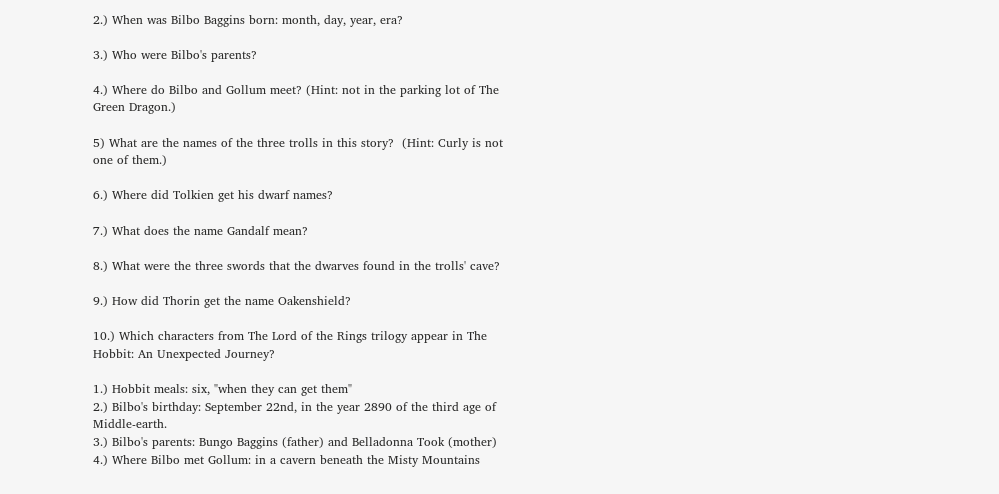2.) When was Bilbo Baggins born: month, day, year, era?

3.) Who were Bilbo's parents?

4.) Where do Bilbo and Gollum meet? (Hint: not in the parking lot of The Green Dragon.)

5) What are the names of the three trolls in this story?  (Hint: Curly is not one of them.)

6.) Where did Tolkien get his dwarf names?

7.) What does the name Gandalf mean?

8.) What were the three swords that the dwarves found in the trolls' cave?

9.) How did Thorin get the name Oakenshield?

10.) Which characters from The Lord of the Rings trilogy appear in The Hobbit: An Unexpected Journey?

1.) Hobbit meals: six, "when they can get them"
2.) Bilbo's birthday: September 22nd, in the year 2890 of the third age of Middle-earth.
3.) Bilbo's parents: Bungo Baggins (father) and Belladonna Took (mother)
4.) Where Bilbo met Gollum: in a cavern beneath the Misty Mountains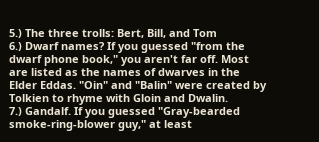5.) The three trolls: Bert, Bill, and Tom
6.) Dwarf names? If you guessed "from the dwarf phone book," you aren't far off. Most are listed as the names of dwarves in the Elder Eddas. "Oin" and "Balin" were created by Tolkien to rhyme with Gloin and Dwalin.
7.) Gandalf. If you guessed "Gray-bearded smoke-ring-blower guy," at least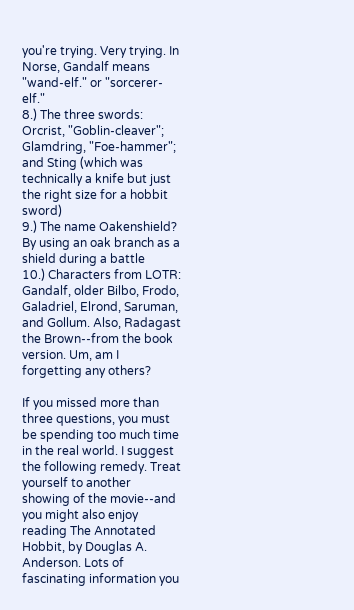you're trying. Very trying. In Norse, Gandalf means "wand-elf." or "sorcerer-elf."
8.) The three swords: Orcrist, "Goblin-cleaver"; Glamdring, "Foe-hammer"; and Sting (which was technically a knife but just the right size for a hobbit sword)
9.) The name Oakenshield? By using an oak branch as a shield during a battle
10.) Characters from LOTR: Gandalf, older Bilbo, Frodo, Galadriel, Elrond, Saruman, and Gollum. Also, Radagast the Brown--from the book version. Um, am I forgetting any others?

If you missed more than three questions, you must be spending too much time in the real world. I suggest the following remedy. Treat yourself to another showing of the movie--and you might also enjoy reading The Annotated Hobbit, by Douglas A. Anderson. Lots of fascinating information you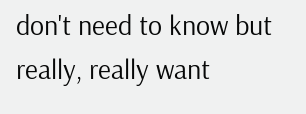don't need to know but really, really want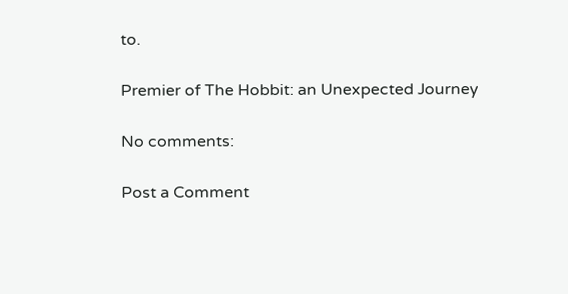to.

Premier of The Hobbit: an Unexpected Journey

No comments:

Post a Comment